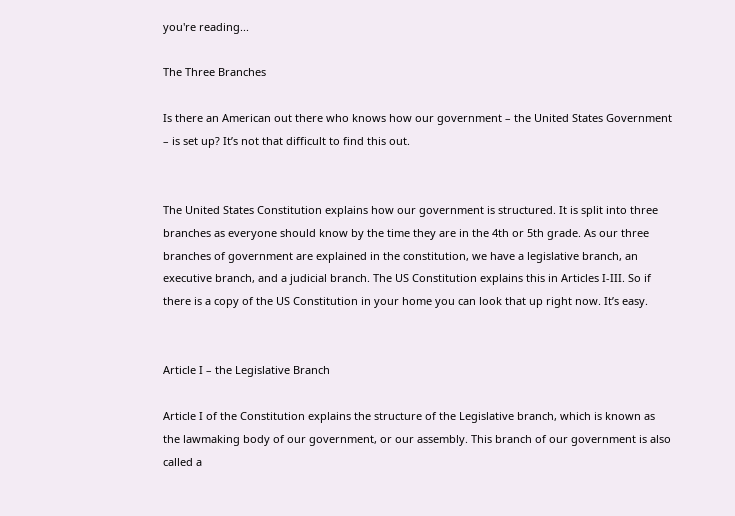you're reading...

The Three Branches

Is there an American out there who knows how our government – the United States Government – is set up? It’s not that difficult to find this out.


The United States Constitution explains how our government is structured. It is split into three branches as everyone should know by the time they are in the 4th or 5th grade. As our three branches of government are explained in the constitution, we have a legislative branch, an executive branch, and a judicial branch. The US Constitution explains this in Articles I-III. So if there is a copy of the US Constitution in your home you can look that up right now. It’s easy.


Article I – the Legislative Branch

Article I of the Constitution explains the structure of the Legislative branch, which is known as the lawmaking body of our government, or our assembly. This branch of our government is also called a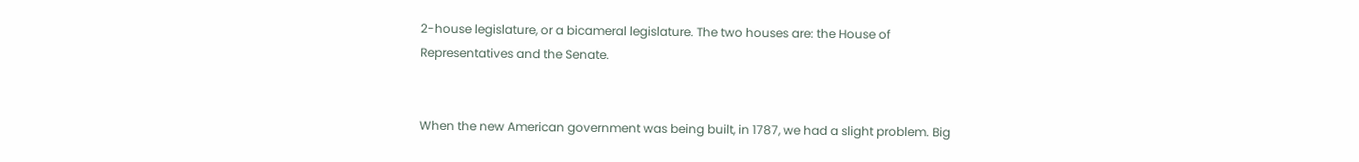2-house legislature, or a bicameral legislature. The two houses are: the House of Representatives and the Senate.


When the new American government was being built, in 1787, we had a slight problem. Big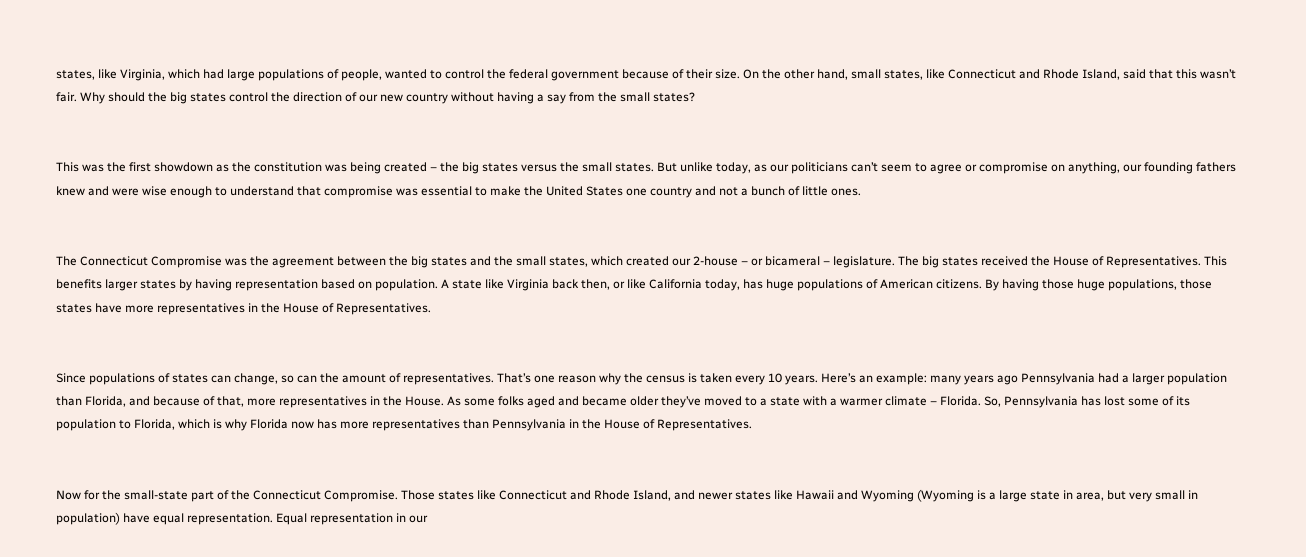states, like Virginia, which had large populations of people, wanted to control the federal government because of their size. On the other hand, small states, like Connecticut and Rhode Island, said that this wasn’t fair. Why should the big states control the direction of our new country without having a say from the small states?


This was the first showdown as the constitution was being created – the big states versus the small states. But unlike today, as our politicians can’t seem to agree or compromise on anything, our founding fathers knew and were wise enough to understand that compromise was essential to make the United States one country and not a bunch of little ones.


The Connecticut Compromise was the agreement between the big states and the small states, which created our 2-house – or bicameral – legislature. The big states received the House of Representatives. This benefits larger states by having representation based on population. A state like Virginia back then, or like California today, has huge populations of American citizens. By having those huge populations, those states have more representatives in the House of Representatives.


Since populations of states can change, so can the amount of representatives. That’s one reason why the census is taken every 10 years. Here’s an example: many years ago Pennsylvania had a larger population than Florida, and because of that, more representatives in the House. As some folks aged and became older they’ve moved to a state with a warmer climate – Florida. So, Pennsylvania has lost some of its population to Florida, which is why Florida now has more representatives than Pennsylvania in the House of Representatives.


Now for the small-state part of the Connecticut Compromise. Those states like Connecticut and Rhode Island, and newer states like Hawaii and Wyoming (Wyoming is a large state in area, but very small in population) have equal representation. Equal representation in our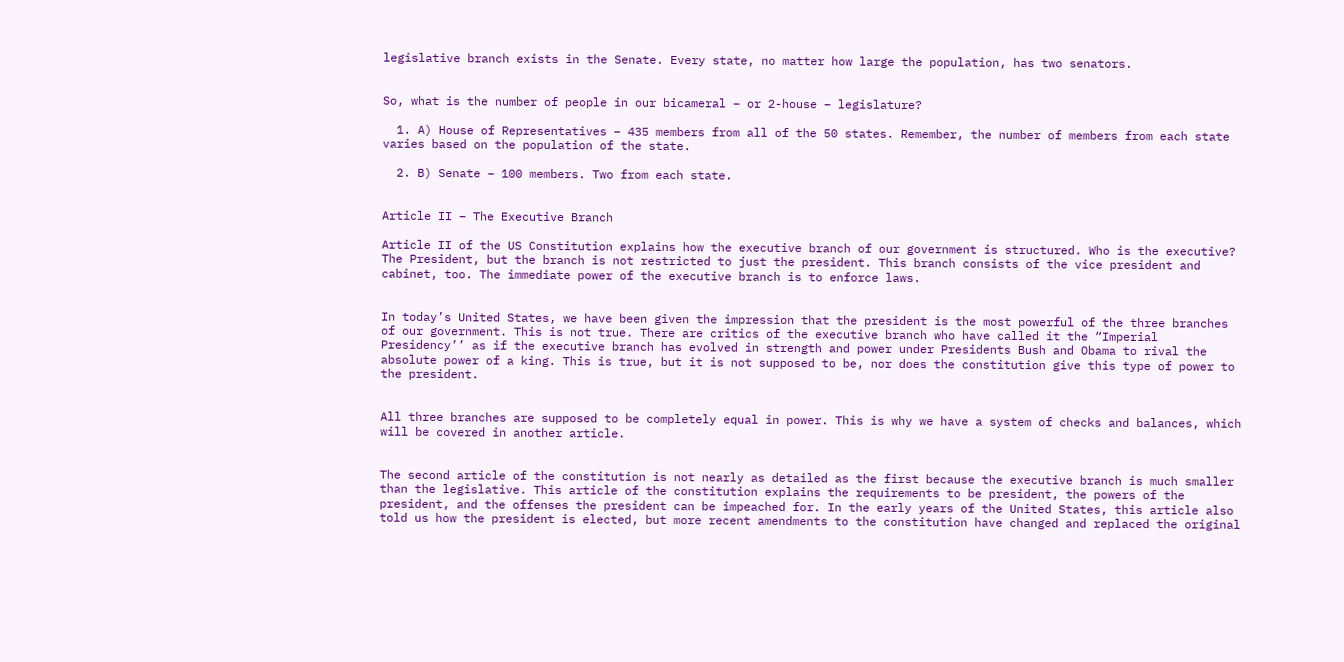legislative branch exists in the Senate. Every state, no matter how large the population, has two senators.


So, what is the number of people in our bicameral – or 2-house – legislature?

  1. A) House of Representatives – 435 members from all of the 50 states. Remember, the number of members from each state varies based on the population of the state.

  2. B) Senate – 100 members. Two from each state.


Article II – The Executive Branch

Article II of the US Constitution explains how the executive branch of our government is structured. Who is the executive? The President, but the branch is not restricted to just the president. This branch consists of the vice president and cabinet, too. The immediate power of the executive branch is to enforce laws.


In today’s United States, we have been given the impression that the president is the most powerful of the three branches of our government. This is not true. There are critics of the executive branch who have called it the “Imperial Presidency’’ as if the executive branch has evolved in strength and power under Presidents Bush and Obama to rival the absolute power of a king. This is true, but it is not supposed to be, nor does the constitution give this type of power to the president.


All three branches are supposed to be completely equal in power. This is why we have a system of checks and balances, which will be covered in another article.


The second article of the constitution is not nearly as detailed as the first because the executive branch is much smaller than the legislative. This article of the constitution explains the requirements to be president, the powers of the president, and the offenses the president can be impeached for. In the early years of the United States, this article also told us how the president is elected, but more recent amendments to the constitution have changed and replaced the original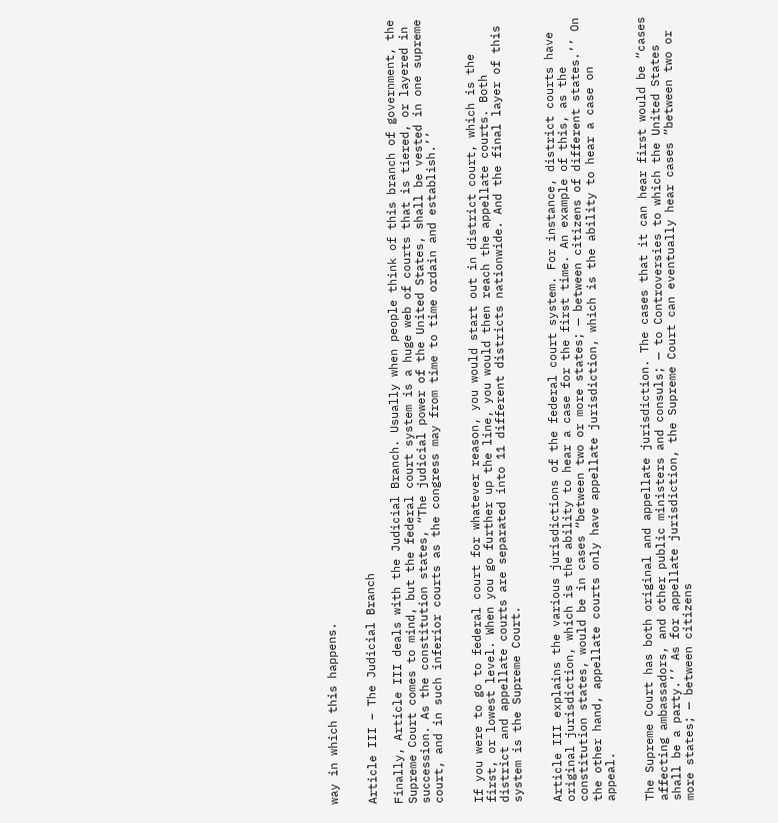way in which this happens.


Article III – The Judicial Branch

Finally, Article III deals with the Judicial Branch. Usually when people think of this branch of government, the Supreme Court comes to mind, but the federal court system is a huge web of courts that is tiered, or layered in succession. As the constitution states, “The judicial power of the United States, shall be vested in one supreme court, and in such inferior courts as the congress may from time to time ordain and establish.’’


If you were to go to federal court for whatever reason, you would start out in district court, which is the first, or lowest level. When you go further up the line, you would then reach the appellate courts. Both district and appellate courts are separated into 11 different districts nationwide. And the final layer of this system is the Supreme Court.


Article III explains the various jurisdictions of the federal court system. For instance, district courts have original jurisdiction, which is the ability to hear a case for the first time. An example of this, as the constitution states, would be in cases “between two or more states; — between citizens of different states.’’ On the other hand, appellate courts only have appellate jurisdiction, which is the ability to hear a case on appeal.


The Supreme Court has both original and appellate jurisdiction. The cases that it can hear first would be “cases affecting ambassadors, and other public ministers and consuls; — to Controversies to which the United States shall be a party.’’ As for appellate jurisdiction, the Supreme Court can eventually hear cases “between two or more states; — between citizens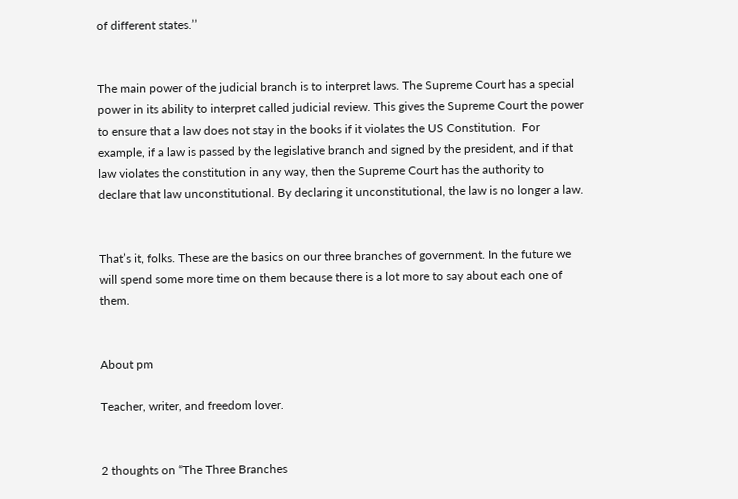of different states.’’


The main power of the judicial branch is to interpret laws. The Supreme Court has a special power in its ability to interpret called judicial review. This gives the Supreme Court the power to ensure that a law does not stay in the books if it violates the US Constitution.  For example, if a law is passed by the legislative branch and signed by the president, and if that law violates the constitution in any way, then the Supreme Court has the authority to declare that law unconstitutional. By declaring it unconstitutional, the law is no longer a law.


That’s it, folks. These are the basics on our three branches of government. In the future we will spend some more time on them because there is a lot more to say about each one of them.


About pm

Teacher, writer, and freedom lover.


2 thoughts on “The Three Branches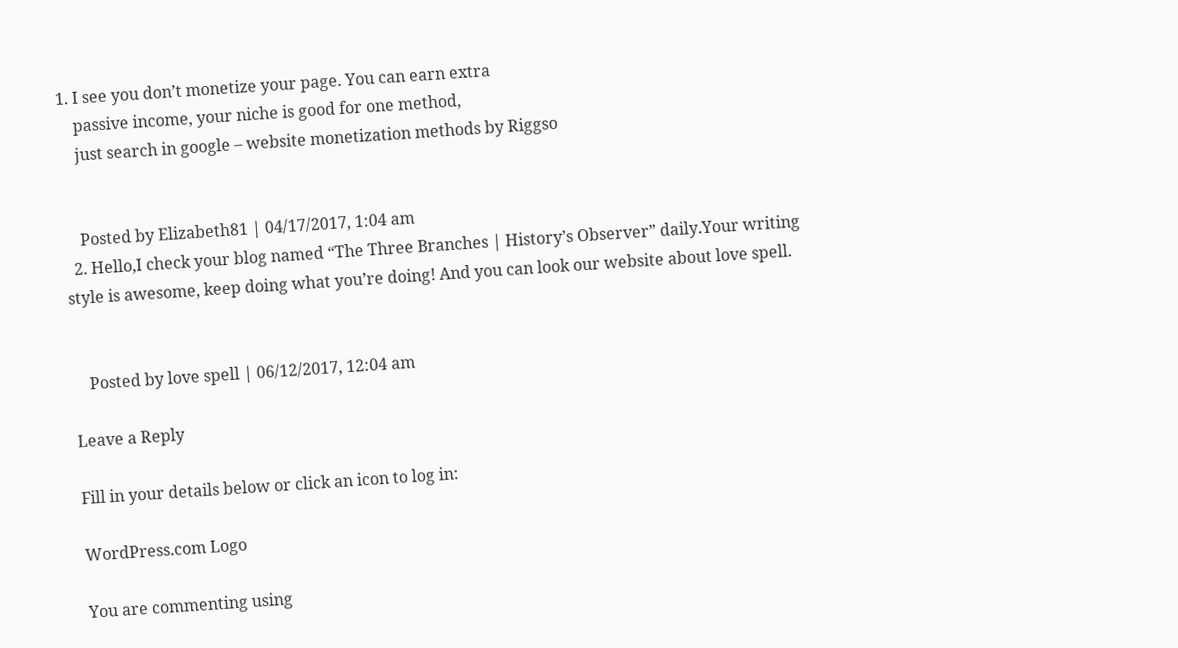1. I see you don’t monetize your page. You can earn extra
    passive income, your niche is good for one method,
    just search in google – website monetization methods by Riggso


    Posted by Elizabeth81 | 04/17/2017, 1:04 am
  2. Hello,I check your blog named “The Three Branches | History’s Observer” daily.Your writing style is awesome, keep doing what you’re doing! And you can look our website about love spell.


    Posted by love spell | 06/12/2017, 12:04 am

Leave a Reply

Fill in your details below or click an icon to log in:

WordPress.com Logo

You are commenting using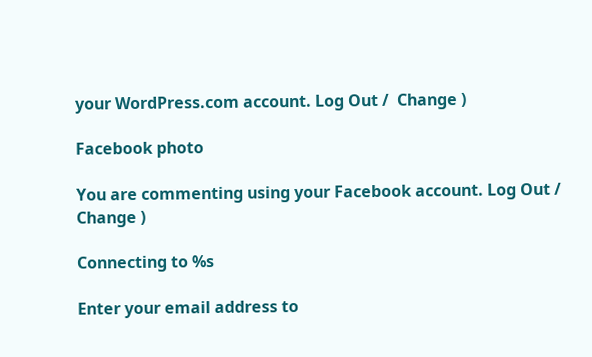your WordPress.com account. Log Out /  Change )

Facebook photo

You are commenting using your Facebook account. Log Out /  Change )

Connecting to %s

Enter your email address to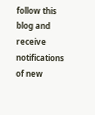follow this blog and receive notifications of new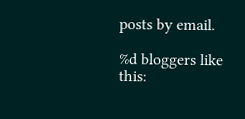posts by email.

%d bloggers like this: